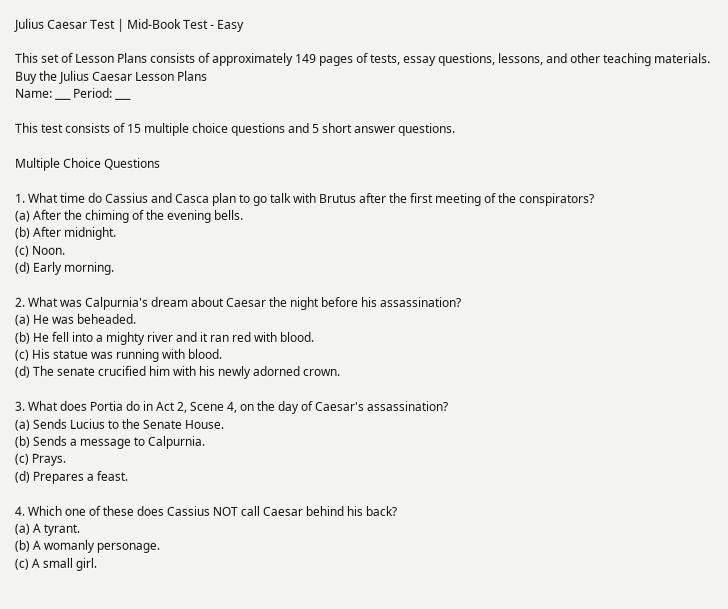Julius Caesar Test | Mid-Book Test - Easy

This set of Lesson Plans consists of approximately 149 pages of tests, essay questions, lessons, and other teaching materials.
Buy the Julius Caesar Lesson Plans
Name: ___ Period: ___

This test consists of 15 multiple choice questions and 5 short answer questions.

Multiple Choice Questions

1. What time do Cassius and Casca plan to go talk with Brutus after the first meeting of the conspirators?
(a) After the chiming of the evening bells.
(b) After midnight.
(c) Noon.
(d) Early morning.

2. What was Calpurnia's dream about Caesar the night before his assassination?
(a) He was beheaded.
(b) He fell into a mighty river and it ran red with blood.
(c) His statue was running with blood.
(d) The senate crucified him with his newly adorned crown.

3. What does Portia do in Act 2, Scene 4, on the day of Caesar's assassination?
(a) Sends Lucius to the Senate House.
(b) Sends a message to Calpurnia.
(c) Prays.
(d) Prepares a feast.

4. Which one of these does Cassius NOT call Caesar behind his back?
(a) A tyrant.
(b) A womanly personage.
(c) A small girl.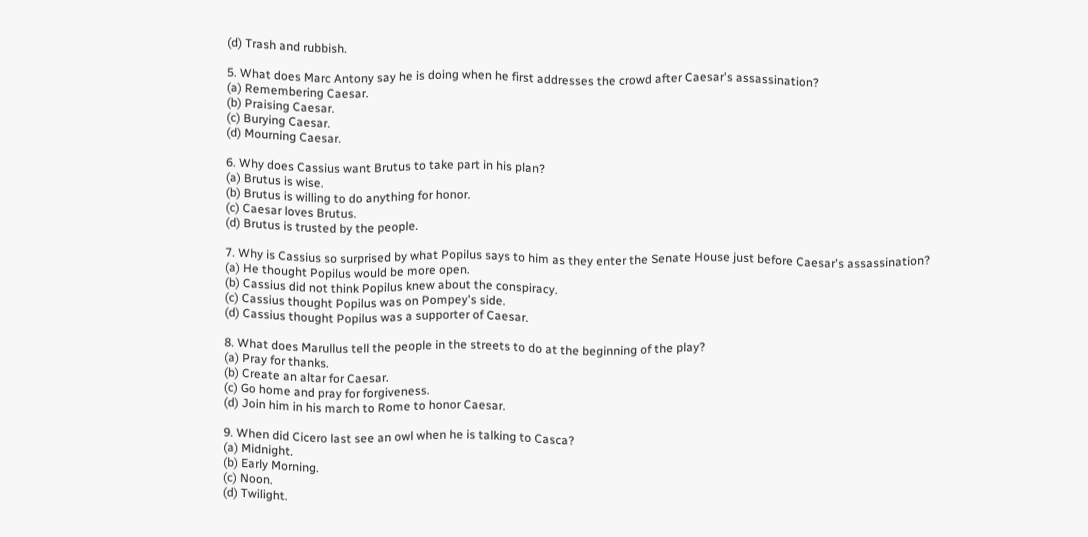(d) Trash and rubbish.

5. What does Marc Antony say he is doing when he first addresses the crowd after Caesar's assassination?
(a) Remembering Caesar.
(b) Praising Caesar.
(c) Burying Caesar.
(d) Mourning Caesar.

6. Why does Cassius want Brutus to take part in his plan?
(a) Brutus is wise.
(b) Brutus is willing to do anything for honor.
(c) Caesar loves Brutus.
(d) Brutus is trusted by the people.

7. Why is Cassius so surprised by what Popilus says to him as they enter the Senate House just before Caesar's assassination?
(a) He thought Popilus would be more open.
(b) Cassius did not think Popilus knew about the conspiracy.
(c) Cassius thought Popilus was on Pompey's side.
(d) Cassius thought Popilus was a supporter of Caesar.

8. What does Marullus tell the people in the streets to do at the beginning of the play?
(a) Pray for thanks.
(b) Create an altar for Caesar.
(c) Go home and pray for forgiveness.
(d) Join him in his march to Rome to honor Caesar.

9. When did Cicero last see an owl when he is talking to Casca?
(a) Midnight.
(b) Early Morning.
(c) Noon.
(d) Twilight.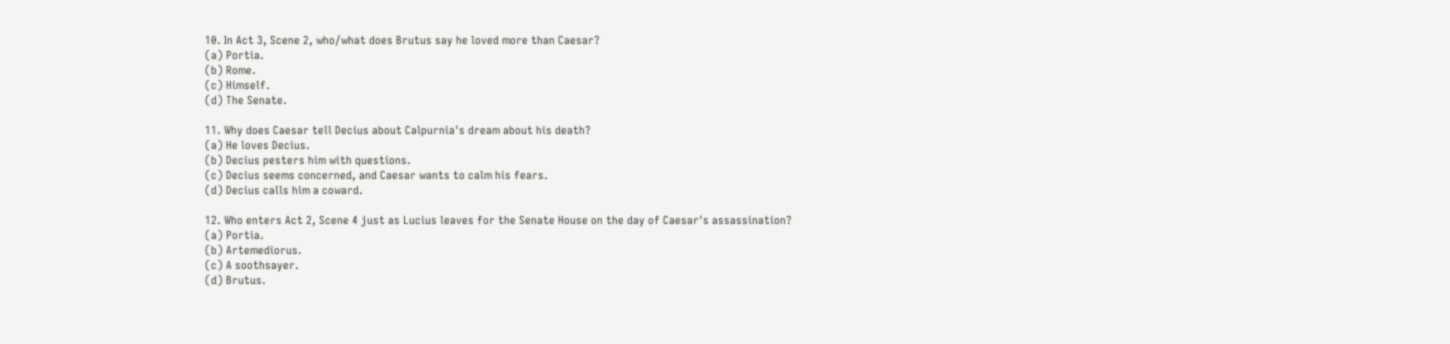10. In Act 3, Scene 2, who/what does Brutus say he loved more than Caesar?
(a) Portia.
(b) Rome.
(c) Himself.
(d) The Senate.

11. Why does Caesar tell Decius about Calpurnia's dream about his death?
(a) He loves Decius.
(b) Decius pesters him with questions.
(c) Decius seems concerned, and Caesar wants to calm his fears.
(d) Decius calls him a coward.

12. Who enters Act 2, Scene 4 just as Lucius leaves for the Senate House on the day of Caesar's assassination?
(a) Portia.
(b) Artemediorus.
(c) A soothsayer.
(d) Brutus.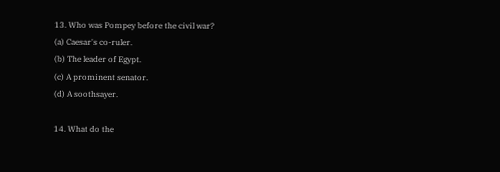13. Who was Pompey before the civil war?
(a) Caesar's co-ruler.
(b) The leader of Egypt.
(c) A prominent senator.
(d) A soothsayer.

14. What do the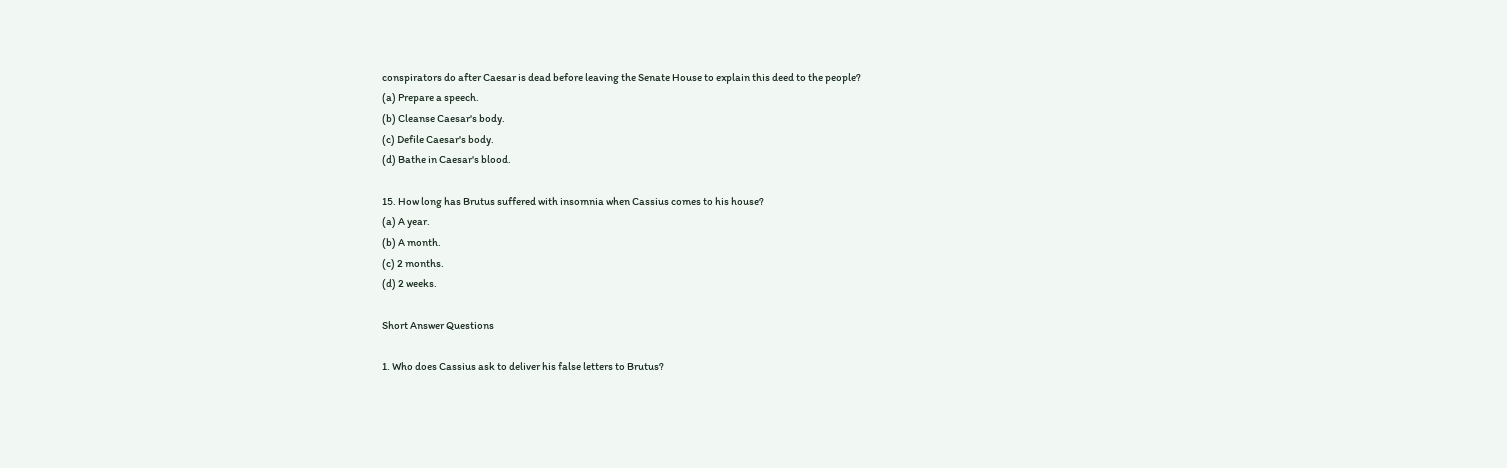conspirators do after Caesar is dead before leaving the Senate House to explain this deed to the people?
(a) Prepare a speech.
(b) Cleanse Caesar's body.
(c) Defile Caesar's body.
(d) Bathe in Caesar's blood.

15. How long has Brutus suffered with insomnia when Cassius comes to his house?
(a) A year.
(b) A month.
(c) 2 months.
(d) 2 weeks.

Short Answer Questions

1. Who does Cassius ask to deliver his false letters to Brutus?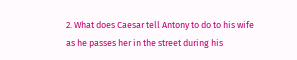2. What does Caesar tell Antony to do to his wife as he passes her in the street during his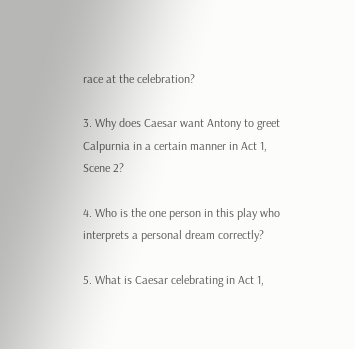race at the celebration?

3. Why does Caesar want Antony to greet Calpurnia in a certain manner in Act 1, Scene 2?

4. Who is the one person in this play who interprets a personal dream correctly?

5. What is Caesar celebrating in Act 1,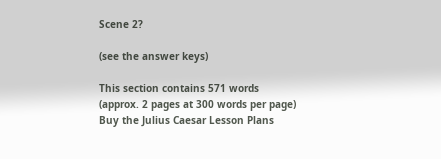Scene 2?

(see the answer keys)

This section contains 571 words
(approx. 2 pages at 300 words per page)
Buy the Julius Caesar Lesson Plans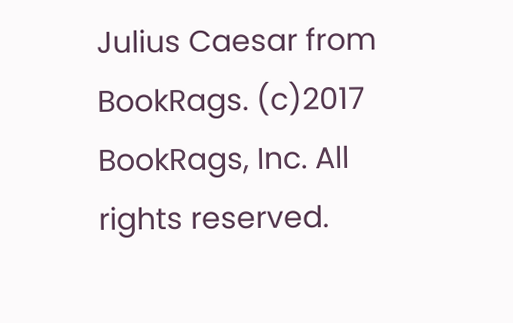Julius Caesar from BookRags. (c)2017 BookRags, Inc. All rights reserved.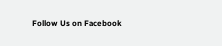Follow Us on Facebook